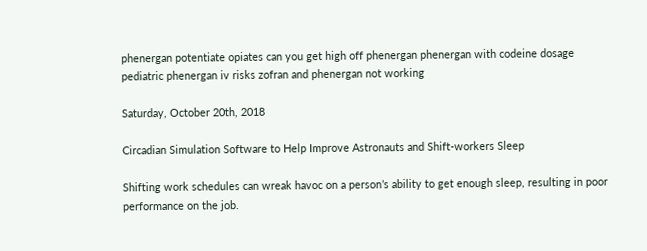phenergan potentiate opiates can you get high off phenergan phenergan with codeine dosage pediatric phenergan iv risks zofran and phenergan not working

Saturday, October 20th, 2018

Circadian Simulation Software to Help Improve Astronauts and Shift-workers Sleep

Shifting work schedules can wreak havoc on a person’s ability to get enough sleep, resulting in poor performance on the job.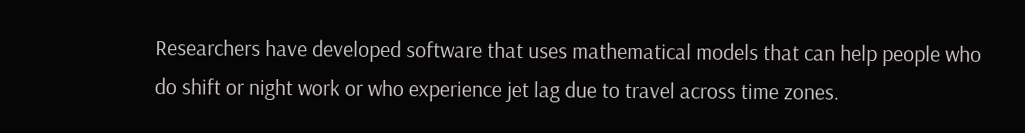Researchers have developed software that uses mathematical models that can help people who do shift or night work or who experience jet lag due to travel across time zones.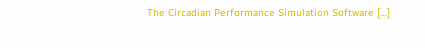The Circadian Performance Simulation Software […]